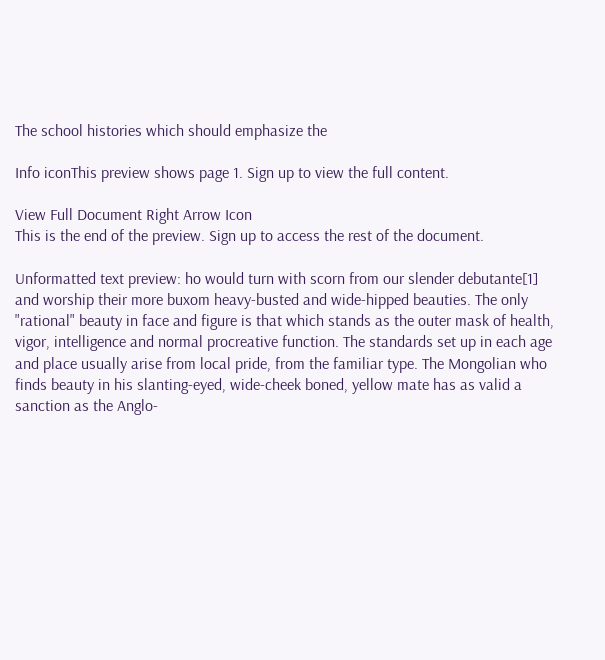The school histories which should emphasize the

Info iconThis preview shows page 1. Sign up to view the full content.

View Full Document Right Arrow Icon
This is the end of the preview. Sign up to access the rest of the document.

Unformatted text preview: ho would turn with scorn from our slender debutante[1] and worship their more buxom heavy-busted and wide-hipped beauties. The only "rational" beauty in face and figure is that which stands as the outer mask of health, vigor, intelligence and normal procreative function. The standards set up in each age and place usually arise from local pride, from the familiar type. The Mongolian who finds beauty in his slanting-eyed, wide-cheek boned, yellow mate has as valid a sanction as the Anglo-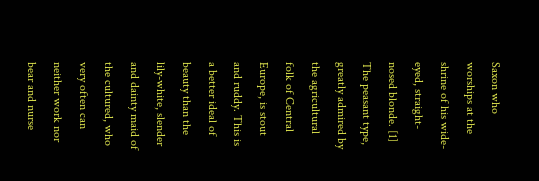Saxon who worships at the shrine of his wide-eyed, straight-nosed blonde. [1] The peasant type, greatly admired by the agricultural folk of Central Europe, is stout and ruddy. This is a better ideal of beauty than the lily-white, slender and dainty maid of the cultured, who very often can neither work nor bear and nurse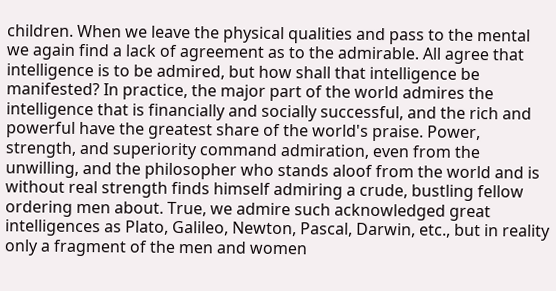children. When we leave the physical qualities and pass to the mental we again find a lack of agreement as to the admirable. All agree that intelligence is to be admired, but how shall that intelligence be manifested? In practice, the major part of the world admires the intelligence that is financially and socially successful, and the rich and powerful have the greatest share of the world's praise. Power, strength, and superiority command admiration, even from the unwilling, and the philosopher who stands aloof from the world and is without real strength finds himself admiring a crude, bustling fellow ordering men about. True, we admire such acknowledged great intelligences as Plato, Galileo, Newton, Pascal, Darwin, etc., but in reality only a fragment of the men and women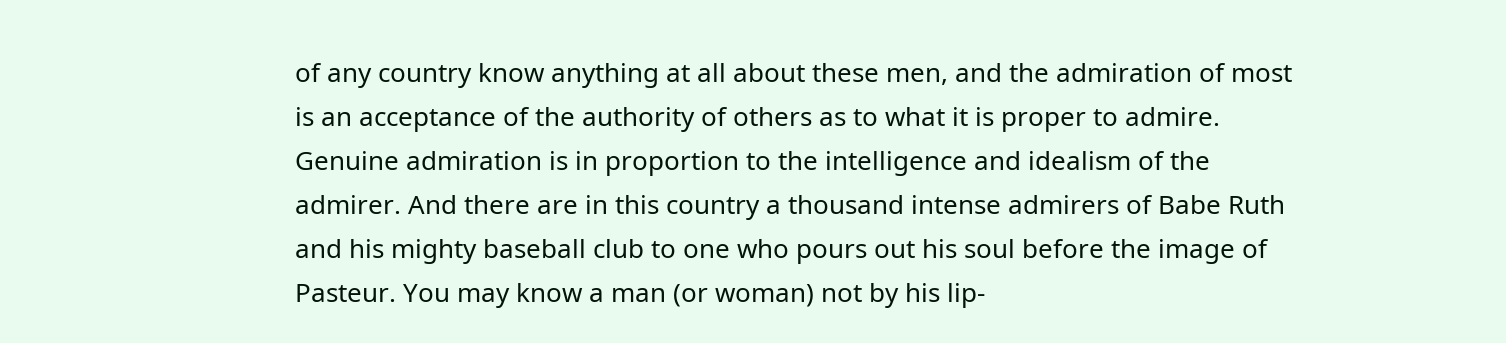of any country know anything at all about these men, and the admiration of most is an acceptance of the authority of others as to what it is proper to admire. Genuine admiration is in proportion to the intelligence and idealism of the admirer. And there are in this country a thousand intense admirers of Babe Ruth and his mighty baseball club to one who pours out his soul before the image of Pasteur. You may know a man (or woman) not by his lip-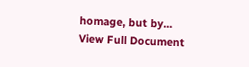homage, but by...
View Full Document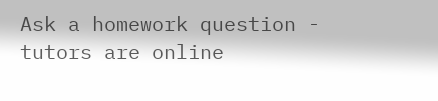Ask a homework question - tutors are online